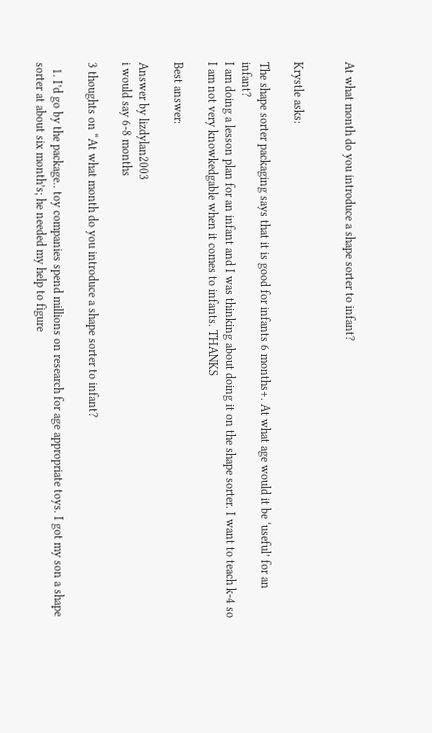At what month do you introduce a shape sorter to infant?


Krystle asks:

The shape sorter packaging says that it is good for infants 6 months+. At what age would it be ‘useful’ for an infant?
I am doing a lesson plan for an infant and I was thinking about doing it on the shape sorter. I want to teach k-4 so I am not very knowkedgable when it comes to infants. THANKS

Best answer:

Answer by lizdylan2003
i would say 6-8 months

3 thoughts on “At what month do you introduce a shape sorter to infant?

  1. I’d go by the package.. toy companies spend millions on research for age appropriate toys. I got my son a shape sorter at about six month’s; he needed my help to figure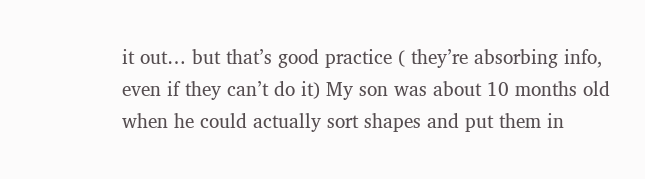it out… but that’s good practice ( they’re absorbing info, even if they can’t do it) My son was about 10 months old when he could actually sort shapes and put them in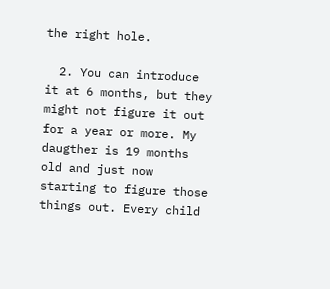the right hole.

  2. You can introduce it at 6 months, but they might not figure it out for a year or more. My daugther is 19 months old and just now starting to figure those things out. Every child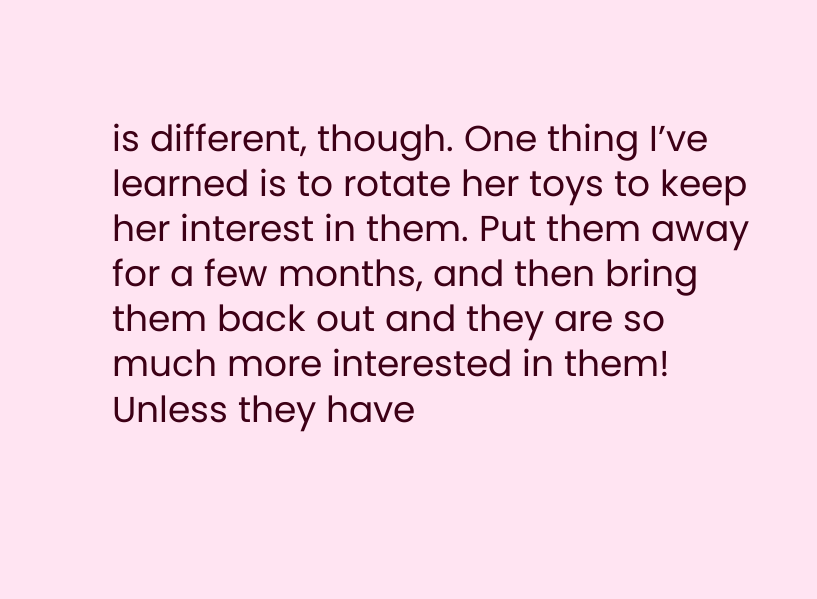is different, though. One thing I’ve learned is to rotate her toys to keep her interest in them. Put them away for a few months, and then bring them back out and they are so much more interested in them! Unless they have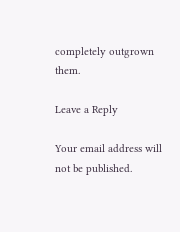completely outgrown them.

Leave a Reply

Your email address will not be published.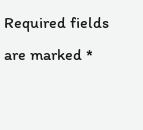Required fields are marked *